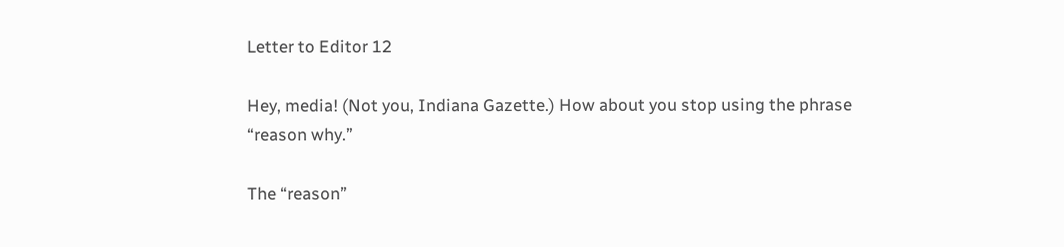Letter to Editor 12

Hey, media! (Not you, Indiana Gazette.) How about you stop using the phrase “reason why.”

The “reason”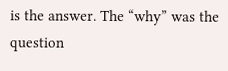is the answer. The “why” was the question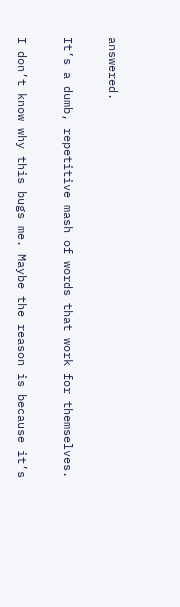answered.

It’s a dumb, repetitive mash of words that work for themselves.

I don’t know why this bugs me. Maybe the reason is because it’s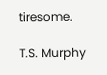tiresome.

T.S. Murphy